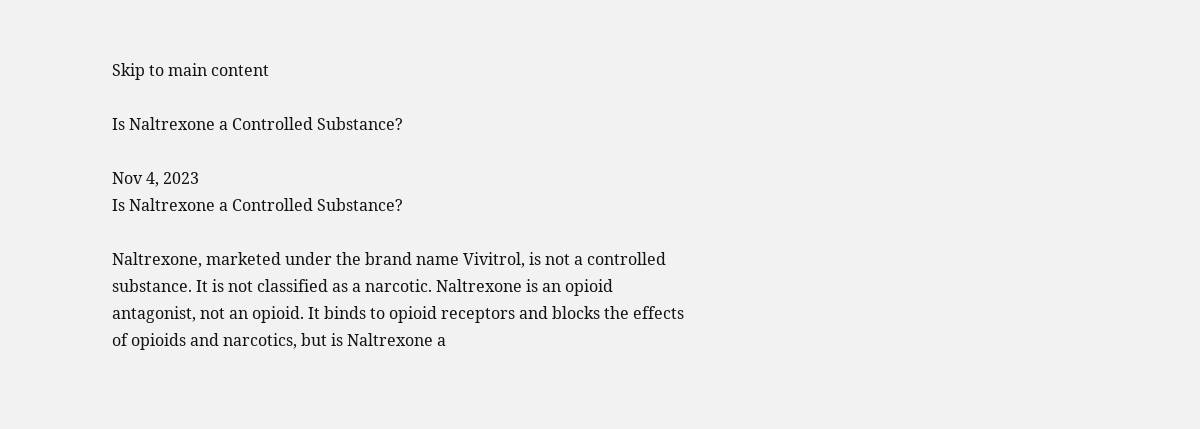Skip to main content

Is Naltrexone a Controlled Substance?

Nov 4, 2023
Is Naltrexone a Controlled Substance?

Naltrexone, marketed under the brand name Vivitrol, is not a controlled substance. It is not classified as a narcotic. Naltrexone is an opioid antagonist, not an opioid. It binds to opioid receptors and blocks the effects of opioids and narcotics, but is Naltrexone a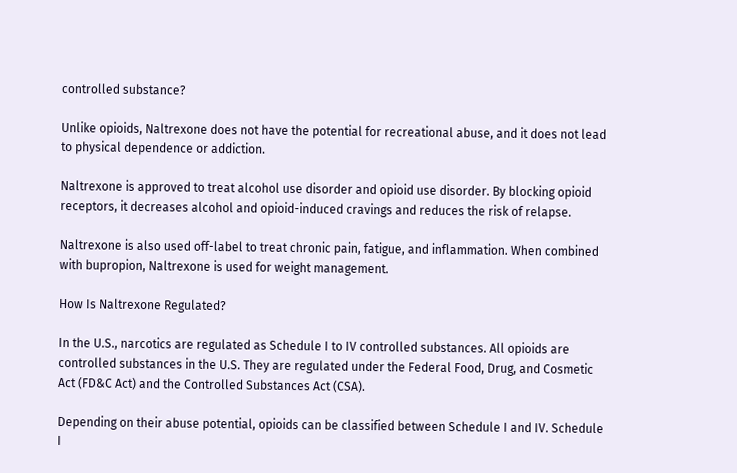controlled substance?

Unlike opioids, Naltrexone does not have the potential for recreational abuse, and it does not lead to physical dependence or addiction.

Naltrexone is approved to treat alcohol use disorder and opioid use disorder. By blocking opioid receptors, it decreases alcohol and opioid-induced cravings and reduces the risk of relapse.

Naltrexone is also used off-label to treat chronic pain, fatigue, and inflammation. When combined with bupropion, Naltrexone is used for weight management.

How Is Naltrexone Regulated?

In the U.S., narcotics are regulated as Schedule I to IV controlled substances. All opioids are controlled substances in the U.S. They are regulated under the Federal Food, Drug, and Cosmetic Act (FD&C Act) and the Controlled Substances Act (CSA).

Depending on their abuse potential, opioids can be classified between Schedule I and IV. Schedule I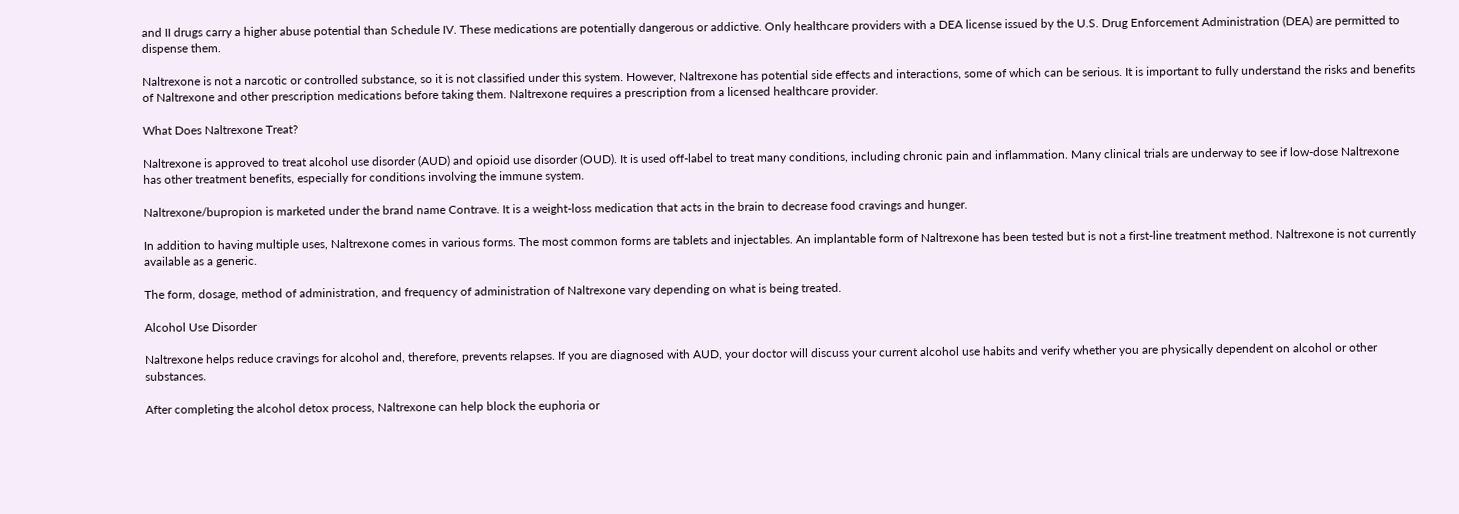and II drugs carry a higher abuse potential than Schedule IV. These medications are potentially dangerous or addictive. Only healthcare providers with a DEA license issued by the U.S. Drug Enforcement Administration (DEA) are permitted to dispense them.

Naltrexone is not a narcotic or controlled substance, so it is not classified under this system. However, Naltrexone has potential side effects and interactions, some of which can be serious. It is important to fully understand the risks and benefits of Naltrexone and other prescription medications before taking them. Naltrexone requires a prescription from a licensed healthcare provider.

What Does Naltrexone Treat?

Naltrexone is approved to treat alcohol use disorder (AUD) and opioid use disorder (OUD). It is used off-label to treat many conditions, including chronic pain and inflammation. Many clinical trials are underway to see if low-dose Naltrexone has other treatment benefits, especially for conditions involving the immune system.

Naltrexone/bupropion is marketed under the brand name Contrave. It is a weight-loss medication that acts in the brain to decrease food cravings and hunger.

In addition to having multiple uses, Naltrexone comes in various forms. The most common forms are tablets and injectables. An implantable form of Naltrexone has been tested but is not a first-line treatment method. Naltrexone is not currently available as a generic.

The form, dosage, method of administration, and frequency of administration of Naltrexone vary depending on what is being treated.

Alcohol Use Disorder

Naltrexone helps reduce cravings for alcohol and, therefore, prevents relapses. If you are diagnosed with AUD, your doctor will discuss your current alcohol use habits and verify whether you are physically dependent on alcohol or other substances.

After completing the alcohol detox process, Naltrexone can help block the euphoria or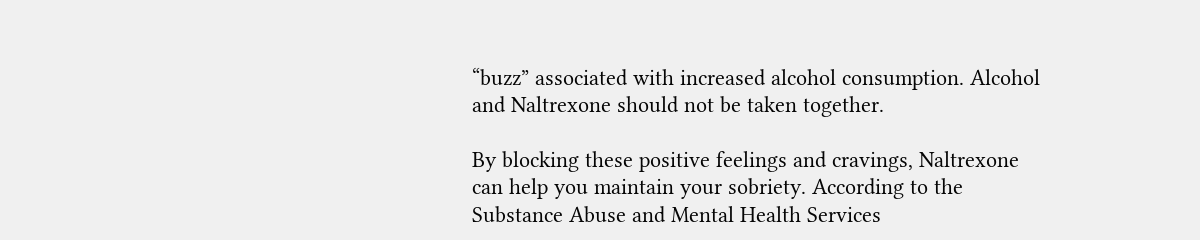“buzz” associated with increased alcohol consumption. Alcohol and Naltrexone should not be taken together.

By blocking these positive feelings and cravings, Naltrexone can help you maintain your sobriety. According to the Substance Abuse and Mental Health Services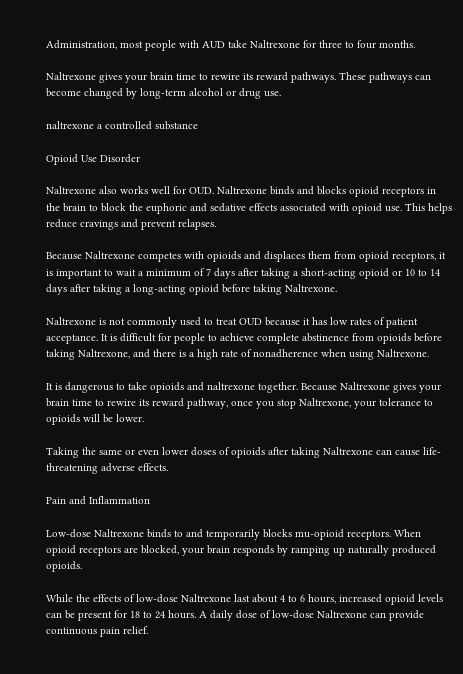Administration, most people with AUD take Naltrexone for three to four months.

Naltrexone gives your brain time to rewire its reward pathways. These pathways can become changed by long-term alcohol or drug use.

naltrexone a controlled substance

Opioid Use Disorder

Naltrexone also works well for OUD. Naltrexone binds and blocks opioid receptors in the brain to block the euphoric and sedative effects associated with opioid use. This helps reduce cravings and prevent relapses.

Because Naltrexone competes with opioids and displaces them from opioid receptors, it is important to wait a minimum of 7 days after taking a short-acting opioid or 10 to 14 days after taking a long-acting opioid before taking Naltrexone.

Naltrexone is not commonly used to treat OUD because it has low rates of patient acceptance. It is difficult for people to achieve complete abstinence from opioids before taking Naltrexone, and there is a high rate of nonadherence when using Naltrexone.

It is dangerous to take opioids and naltrexone together. Because Naltrexone gives your brain time to rewire its reward pathway, once you stop Naltrexone, your tolerance to opioids will be lower.

Taking the same or even lower doses of opioids after taking Naltrexone can cause life-threatening adverse effects.

Pain and Inflammation

Low-dose Naltrexone binds to and temporarily blocks mu-opioid receptors. When opioid receptors are blocked, your brain responds by ramping up naturally produced opioids.

While the effects of low-dose Naltrexone last about 4 to 6 hours, increased opioid levels can be present for 18 to 24 hours. A daily dose of low-dose Naltrexone can provide continuous pain relief.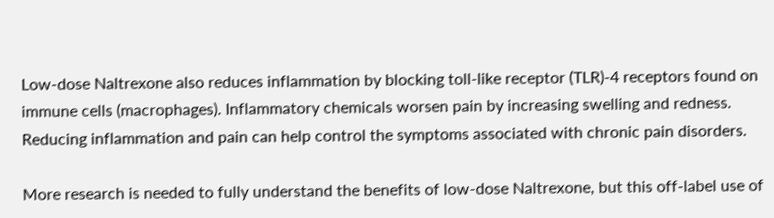Low-dose Naltrexone also reduces inflammation by blocking toll-like receptor (TLR)-4 receptors found on immune cells (macrophages). Inflammatory chemicals worsen pain by increasing swelling and redness. Reducing inflammation and pain can help control the symptoms associated with chronic pain disorders.

More research is needed to fully understand the benefits of low-dose Naltrexone, but this off-label use of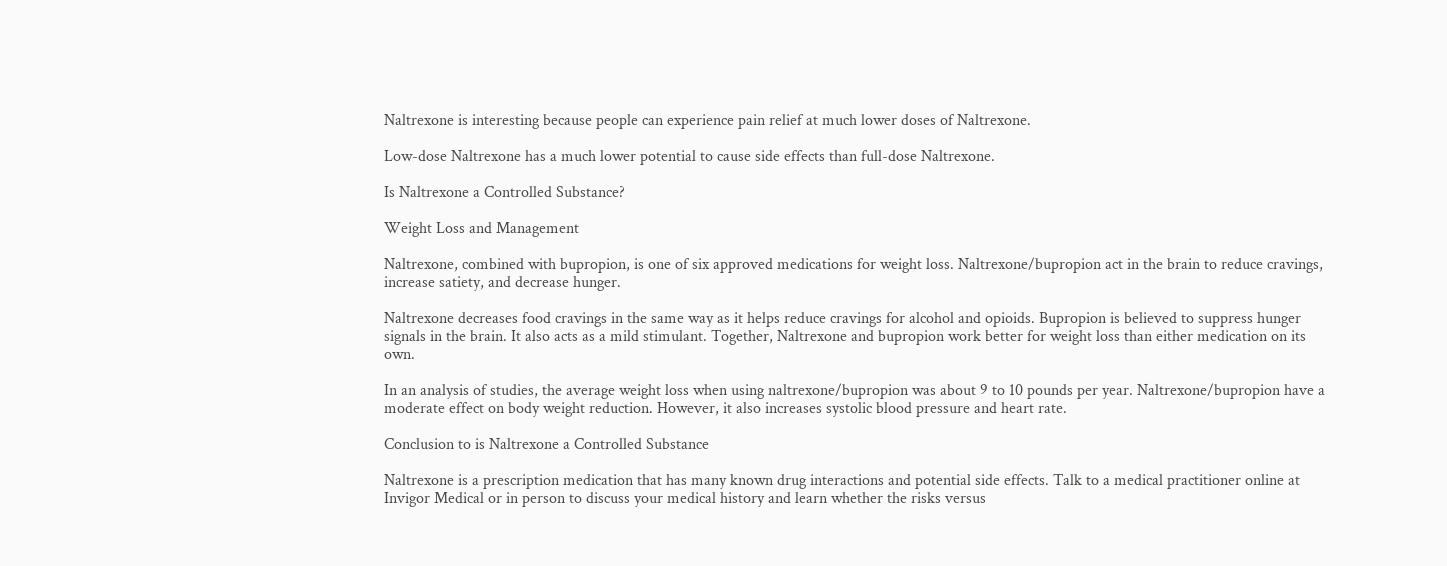Naltrexone is interesting because people can experience pain relief at much lower doses of Naltrexone.

Low-dose Naltrexone has a much lower potential to cause side effects than full-dose Naltrexone.

Is Naltrexone a Controlled Substance?

Weight Loss and Management

Naltrexone, combined with bupropion, is one of six approved medications for weight loss. Naltrexone/bupropion act in the brain to reduce cravings, increase satiety, and decrease hunger.

Naltrexone decreases food cravings in the same way as it helps reduce cravings for alcohol and opioids. Bupropion is believed to suppress hunger signals in the brain. It also acts as a mild stimulant. Together, Naltrexone and bupropion work better for weight loss than either medication on its own.

In an analysis of studies, the average weight loss when using naltrexone/bupropion was about 9 to 10 pounds per year. Naltrexone/bupropion have a moderate effect on body weight reduction. However, it also increases systolic blood pressure and heart rate.

Conclusion to is Naltrexone a Controlled Substance

Naltrexone is a prescription medication that has many known drug interactions and potential side effects. Talk to a medical practitioner online at Invigor Medical or in person to discuss your medical history and learn whether the risks versus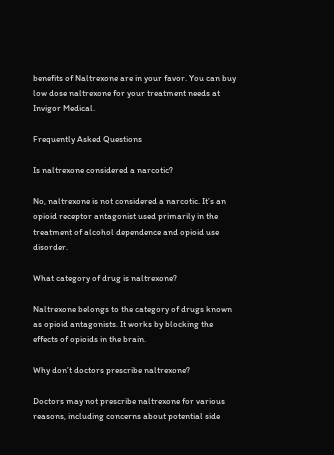benefits of Naltrexone are in your favor. You can buy low dose naltrexone for your treatment needs at Invigor Medical.

Frequently Asked Questions

Is naltrexone considered a narcotic?

No, naltrexone is not considered a narcotic. It’s an opioid receptor antagonist used primarily in the treatment of alcohol dependence and opioid use disorder.

What category of drug is naltrexone?

Naltrexone belongs to the category of drugs known as opioid antagonists. It works by blocking the effects of opioids in the brain.

Why don’t doctors prescribe naltrexone?

Doctors may not prescribe naltrexone for various reasons, including concerns about potential side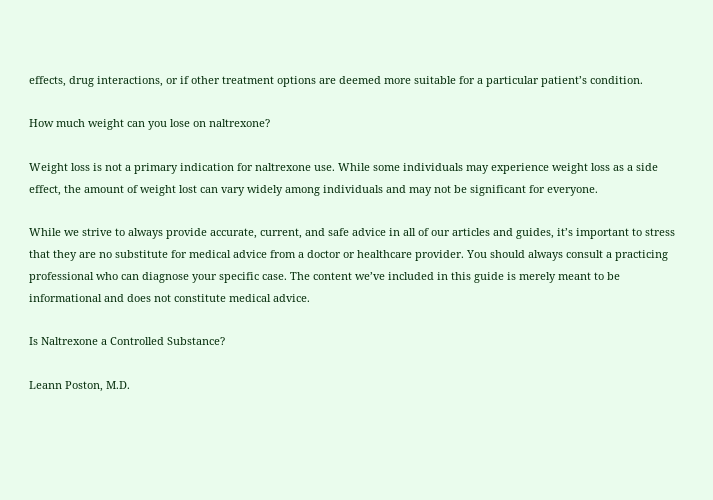effects, drug interactions, or if other treatment options are deemed more suitable for a particular patient’s condition.

How much weight can you lose on naltrexone?

Weight loss is not a primary indication for naltrexone use. While some individuals may experience weight loss as a side effect, the amount of weight lost can vary widely among individuals and may not be significant for everyone.

While we strive to always provide accurate, current, and safe advice in all of our articles and guides, it’s important to stress that they are no substitute for medical advice from a doctor or healthcare provider. You should always consult a practicing professional who can diagnose your specific case. The content we’ve included in this guide is merely meant to be informational and does not constitute medical advice.

Is Naltrexone a Controlled Substance?

Leann Poston, M.D.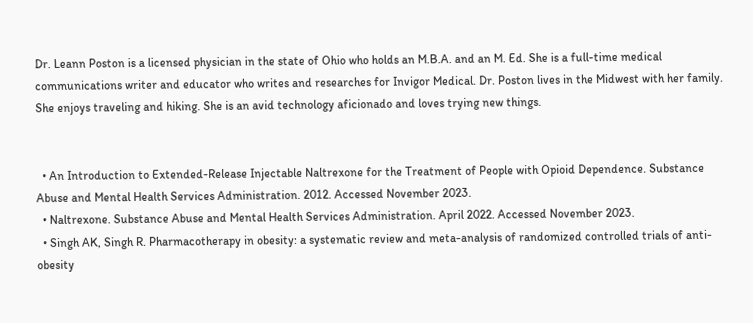Dr. Leann Poston is a licensed physician in the state of Ohio who holds an M.B.A. and an M. Ed. She is a full-time medical communications writer and educator who writes and researches for Invigor Medical. Dr. Poston lives in the Midwest with her family. She enjoys traveling and hiking. She is an avid technology aficionado and loves trying new things.


  • An Introduction to Extended-Release Injectable Naltrexone for the Treatment of People with Opioid Dependence. Substance Abuse and Mental Health Services Administration. 2012. Accessed November 2023.
  • Naltrexone. Substance Abuse and Mental Health Services Administration. April 2022. Accessed November 2023.
  • Singh AK, Singh R. Pharmacotherapy in obesity: a systematic review and meta-analysis of randomized controlled trials of anti-obesity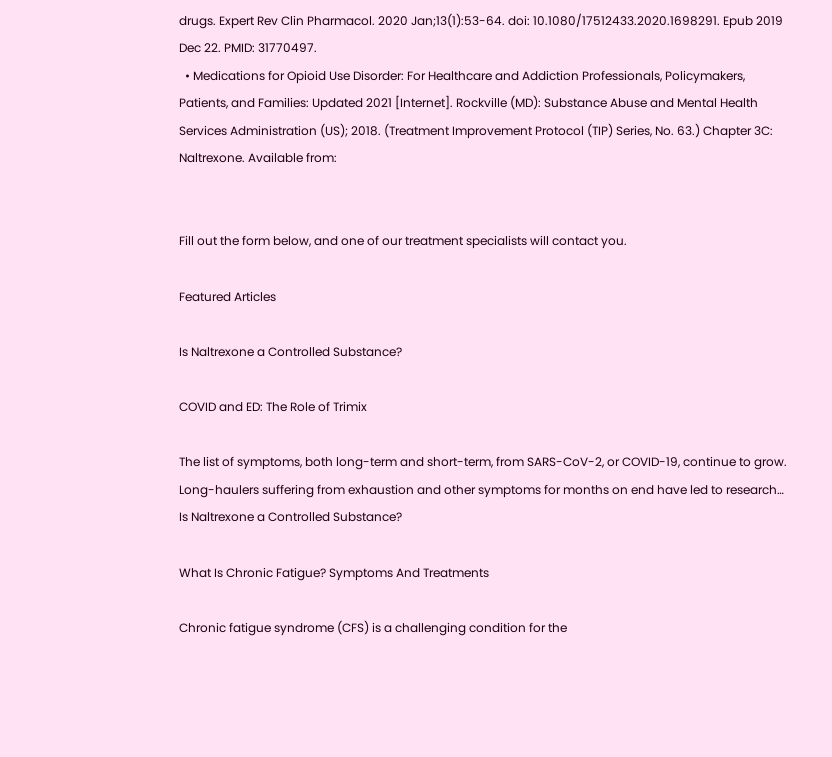drugs. Expert Rev Clin Pharmacol. 2020 Jan;13(1):53-64. doi: 10.1080/17512433.2020.1698291. Epub 2019 Dec 22. PMID: 31770497.
  • Medications for Opioid Use Disorder: For Healthcare and Addiction Professionals, Policymakers, Patients, and Families: Updated 2021 [Internet]. Rockville (MD): Substance Abuse and Mental Health Services Administration (US); 2018. (Treatment Improvement Protocol (TIP) Series, No. 63.) Chapter 3C: Naltrexone. Available from:


Fill out the form below, and one of our treatment specialists will contact you.

Featured Articles

Is Naltrexone a Controlled Substance?

COVID and ED: The Role of Trimix

The list of symptoms, both long-term and short-term, from SARS-CoV-2, or COVID-19, continue to grow. Long-haulers suffering from exhaustion and other symptoms for months on end have led to research…
Is Naltrexone a Controlled Substance?

What Is Chronic Fatigue? Symptoms And Treatments

Chronic fatigue syndrome (CFS) is a challenging condition for the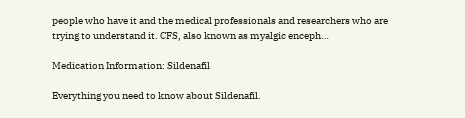people who have it and the medical professionals and researchers who are trying to understand it. CFS, also known as myalgic enceph…

Medication Information: Sildenafil

Everything you need to know about Sildenafil.